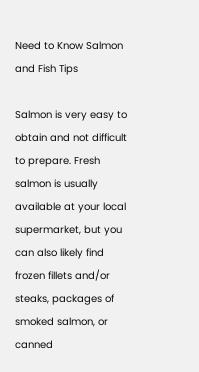Need to Know Salmon and Fish Tips

Salmon is very easy to obtain and not difficult to prepare. Fresh salmon is usually available at your local supermarket, but you can also likely find frozen fillets and/or steaks, packages of smoked salmon, or canned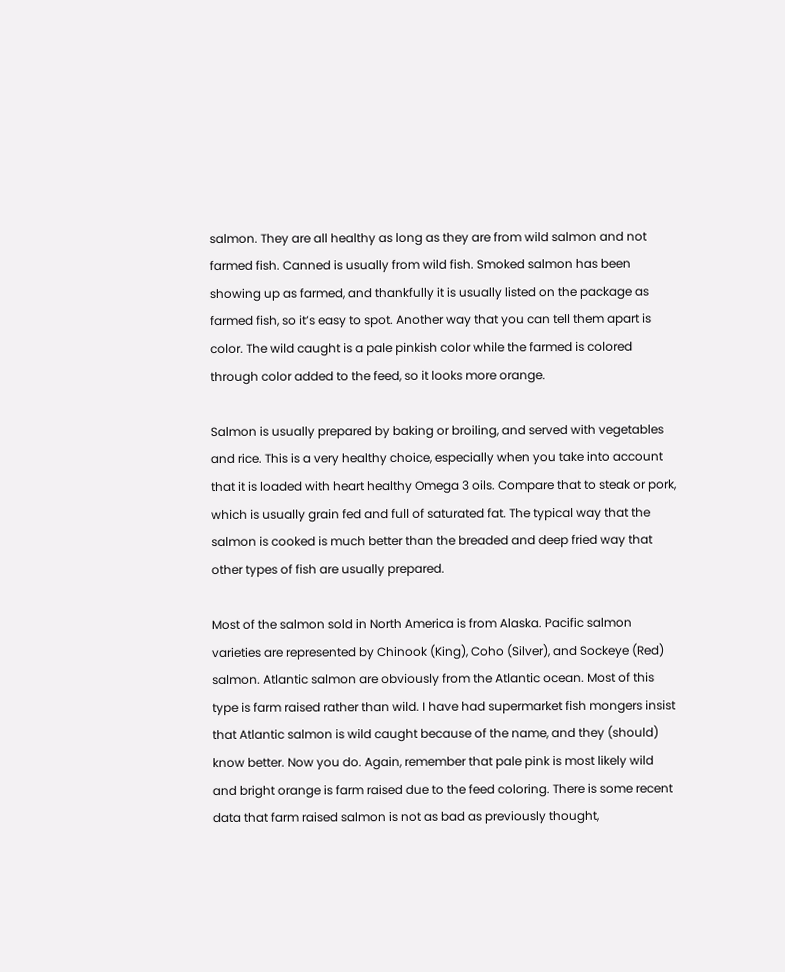salmon. They are all healthy as long as they are from wild salmon and not farmed fish. Canned is usually from wild fish. Smoked salmon has been showing up as farmed, and thankfully it is usually listed on the package as farmed fish, so it’s easy to spot. Another way that you can tell them apart is color. The wild caught is a pale pinkish color while the farmed is colored through color added to the feed, so it looks more orange.

Salmon is usually prepared by baking or broiling, and served with vegetables and rice. This is a very healthy choice, especially when you take into account that it is loaded with heart healthy Omega 3 oils. Compare that to steak or pork, which is usually grain fed and full of saturated fat. The typical way that the salmon is cooked is much better than the breaded and deep fried way that other types of fish are usually prepared.

Most of the salmon sold in North America is from Alaska. Pacific salmon varieties are represented by Chinook (King), Coho (Silver), and Sockeye (Red) salmon. Atlantic salmon are obviously from the Atlantic ocean. Most of this type is farm raised rather than wild. I have had supermarket fish mongers insist that Atlantic salmon is wild caught because of the name, and they (should) know better. Now you do. Again, remember that pale pink is most likely wild and bright orange is farm raised due to the feed coloring. There is some recent data that farm raised salmon is not as bad as previously thought,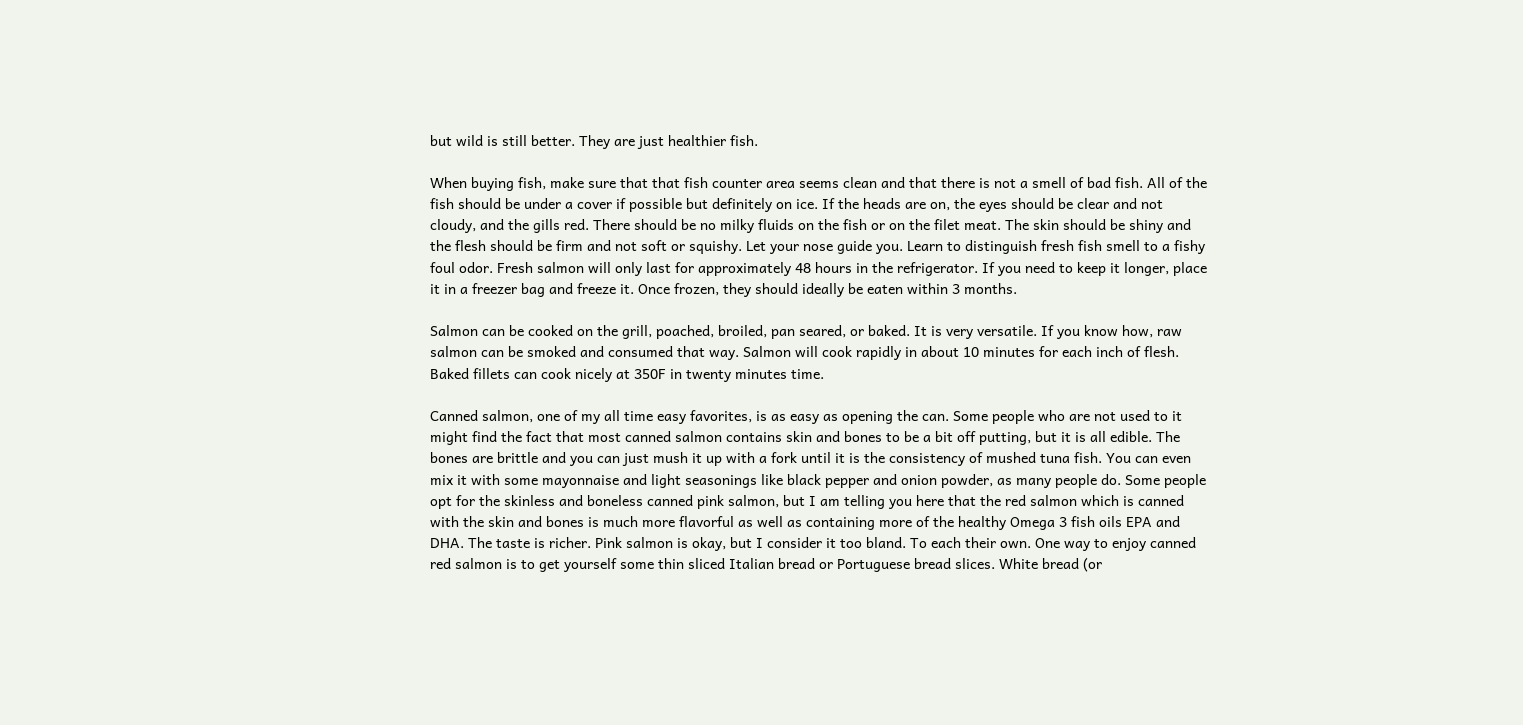but wild is still better. They are just healthier fish.

When buying fish, make sure that that fish counter area seems clean and that there is not a smell of bad fish. All of the fish should be under a cover if possible but definitely on ice. If the heads are on, the eyes should be clear and not cloudy, and the gills red. There should be no milky fluids on the fish or on the filet meat. The skin should be shiny and the flesh should be firm and not soft or squishy. Let your nose guide you. Learn to distinguish fresh fish smell to a fishy foul odor. Fresh salmon will only last for approximately 48 hours in the refrigerator. If you need to keep it longer, place it in a freezer bag and freeze it. Once frozen, they should ideally be eaten within 3 months.

Salmon can be cooked on the grill, poached, broiled, pan seared, or baked. It is very versatile. If you know how, raw salmon can be smoked and consumed that way. Salmon will cook rapidly in about 10 minutes for each inch of flesh. Baked fillets can cook nicely at 350F in twenty minutes time.

Canned salmon, one of my all time easy favorites, is as easy as opening the can. Some people who are not used to it might find the fact that most canned salmon contains skin and bones to be a bit off putting, but it is all edible. The bones are brittle and you can just mush it up with a fork until it is the consistency of mushed tuna fish. You can even mix it with some mayonnaise and light seasonings like black pepper and onion powder, as many people do. Some people opt for the skinless and boneless canned pink salmon, but I am telling you here that the red salmon which is canned with the skin and bones is much more flavorful as well as containing more of the healthy Omega 3 fish oils EPA and DHA. The taste is richer. Pink salmon is okay, but I consider it too bland. To each their own. One way to enjoy canned red salmon is to get yourself some thin sliced Italian bread or Portuguese bread slices. White bread (or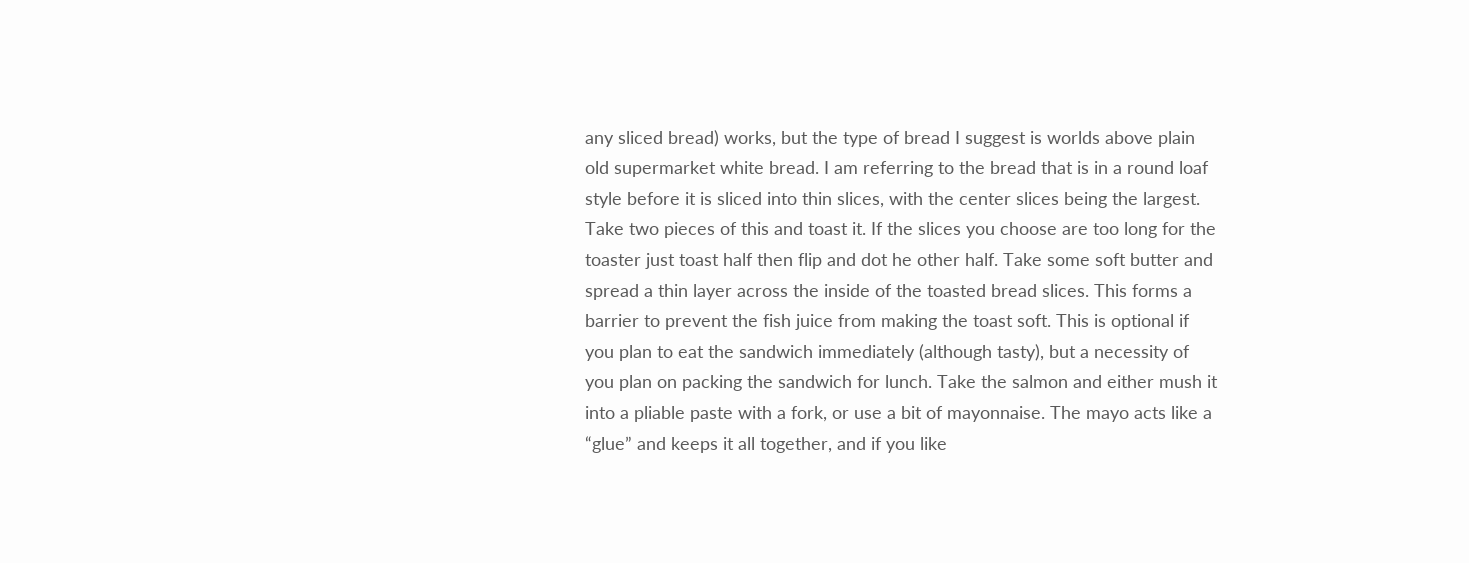any sliced bread) works, but the type of bread I suggest is worlds above plain old supermarket white bread. I am referring to the bread that is in a round loaf style before it is sliced into thin slices, with the center slices being the largest. Take two pieces of this and toast it. If the slices you choose are too long for the toaster just toast half then flip and dot he other half. Take some soft butter and spread a thin layer across the inside of the toasted bread slices. This forms a barrier to prevent the fish juice from making the toast soft. This is optional if you plan to eat the sandwich immediately (although tasty), but a necessity of you plan on packing the sandwich for lunch. Take the salmon and either mush it into a pliable paste with a fork, or use a bit of mayonnaise. The mayo acts like a “glue” and keeps it all together, and if you like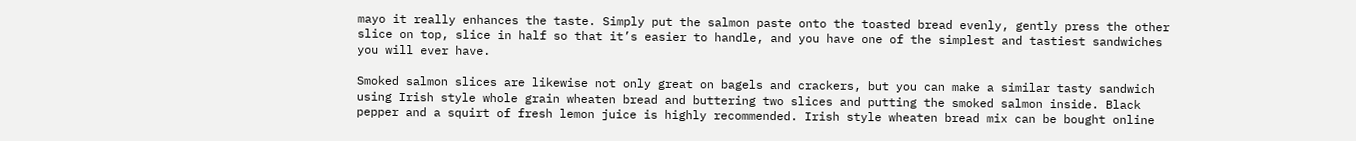mayo it really enhances the taste. Simply put the salmon paste onto the toasted bread evenly, gently press the other slice on top, slice in half so that it’s easier to handle, and you have one of the simplest and tastiest sandwiches you will ever have.

Smoked salmon slices are likewise not only great on bagels and crackers, but you can make a similar tasty sandwich using Irish style whole grain wheaten bread and buttering two slices and putting the smoked salmon inside. Black pepper and a squirt of fresh lemon juice is highly recommended. Irish style wheaten bread mix can be bought online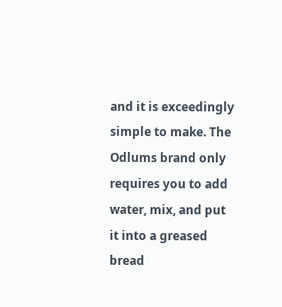and it is exceedingly simple to make. The Odlums brand only requires you to add water, mix, and put it into a greased bread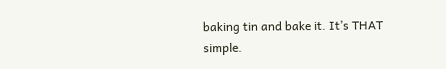baking tin and bake it. It’s THAT simple.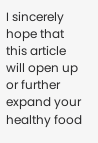I sincerely hope that this article will open up or further expand your healthy food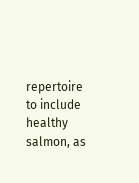repertoire to include healthy salmon, as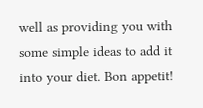well as providing you with some simple ideas to add it into your diet. Bon appetit!